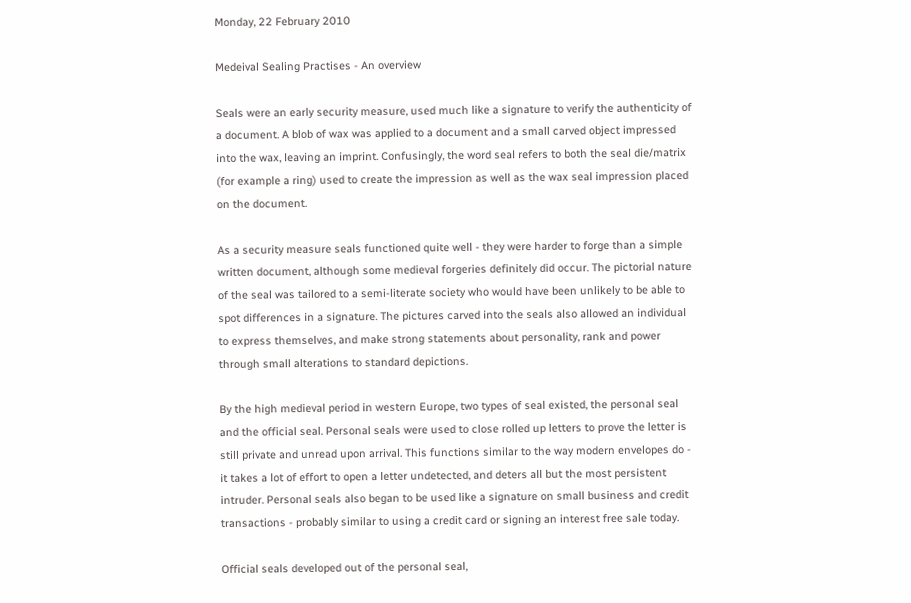Monday, 22 February 2010

Medeival Sealing Practises - An overview

Seals were an early security measure, used much like a signature to verify the authenticity of a document. A blob of wax was applied to a document and a small carved object impressed into the wax, leaving an imprint. Confusingly, the word seal refers to both the seal die/matrix (for example a ring) used to create the impression as well as the wax seal impression placed on the document.

As a security measure seals functioned quite well - they were harder to forge than a simple written document, although some medieval forgeries definitely did occur. The pictorial nature of the seal was tailored to a semi-literate society who would have been unlikely to be able to spot differences in a signature. The pictures carved into the seals also allowed an individual to express themselves, and make strong statements about personality, rank and power through small alterations to standard depictions.

By the high medieval period in western Europe, two types of seal existed, the personal seal and the official seal. Personal seals were used to close rolled up letters to prove the letter is still private and unread upon arrival. This functions similar to the way modern envelopes do - it takes a lot of effort to open a letter undetected, and deters all but the most persistent intruder. Personal seals also began to be used like a signature on small business and credit transactions - probably similar to using a credit card or signing an interest free sale today.

Official seals developed out of the personal seal,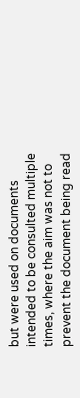but were used on documents intended to be consulted multiple times, where the aim was not to prevent the document being read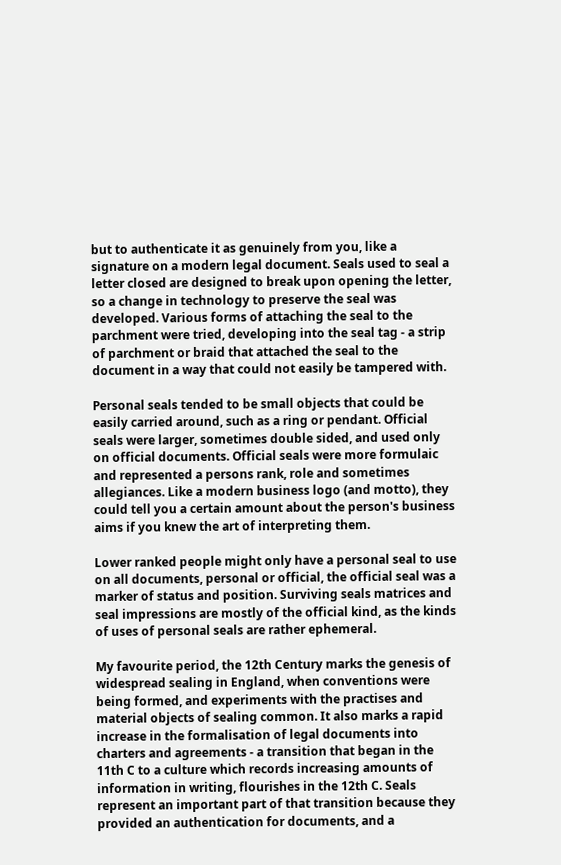but to authenticate it as genuinely from you, like a signature on a modern legal document. Seals used to seal a letter closed are designed to break upon opening the letter, so a change in technology to preserve the seal was developed. Various forms of attaching the seal to the parchment were tried, developing into the seal tag - a strip of parchment or braid that attached the seal to the document in a way that could not easily be tampered with.

Personal seals tended to be small objects that could be easily carried around, such as a ring or pendant. Official seals were larger, sometimes double sided, and used only on official documents. Official seals were more formulaic and represented a persons rank, role and sometimes allegiances. Like a modern business logo (and motto), they could tell you a certain amount about the person's business aims if you knew the art of interpreting them.

Lower ranked people might only have a personal seal to use on all documents, personal or official, the official seal was a marker of status and position. Surviving seals matrices and seal impressions are mostly of the official kind, as the kinds of uses of personal seals are rather ephemeral.

My favourite period, the 12th Century marks the genesis of widespread sealing in England, when conventions were being formed, and experiments with the practises and material objects of sealing common. It also marks a rapid increase in the formalisation of legal documents into charters and agreements - a transition that began in the 11th C to a culture which records increasing amounts of information in writing, flourishes in the 12th C. Seals represent an important part of that transition because they provided an authentication for documents, and a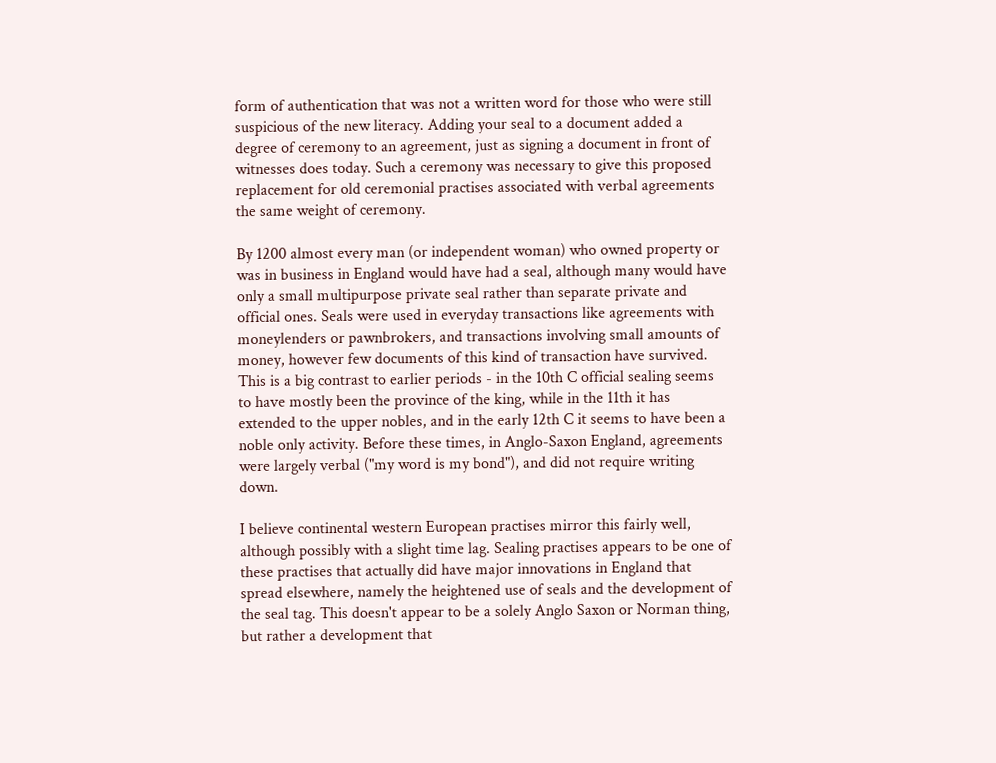form of authentication that was not a written word for those who were still suspicious of the new literacy. Adding your seal to a document added a degree of ceremony to an agreement, just as signing a document in front of witnesses does today. Such a ceremony was necessary to give this proposed replacement for old ceremonial practises associated with verbal agreements the same weight of ceremony.

By 1200 almost every man (or independent woman) who owned property or was in business in England would have had a seal, although many would have only a small multipurpose private seal rather than separate private and official ones. Seals were used in everyday transactions like agreements with moneylenders or pawnbrokers, and transactions involving small amounts of money, however few documents of this kind of transaction have survived. This is a big contrast to earlier periods - in the 10th C official sealing seems to have mostly been the province of the king, while in the 11th it has extended to the upper nobles, and in the early 12th C it seems to have been a noble only activity. Before these times, in Anglo-Saxon England, agreements were largely verbal ("my word is my bond"), and did not require writing down.

I believe continental western European practises mirror this fairly well, although possibly with a slight time lag. Sealing practises appears to be one of these practises that actually did have major innovations in England that spread elsewhere, namely the heightened use of seals and the development of the seal tag. This doesn't appear to be a solely Anglo Saxon or Norman thing, but rather a development that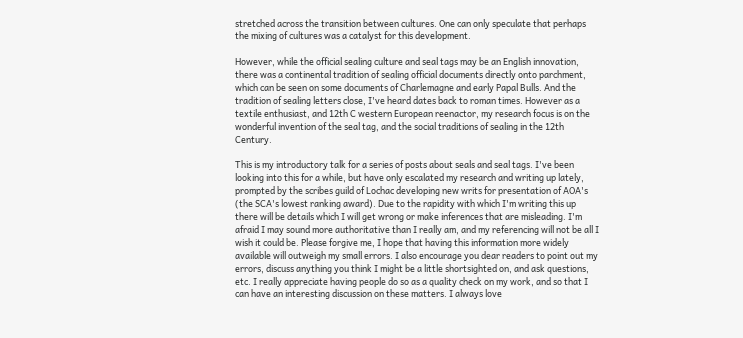stretched across the transition between cultures. One can only speculate that perhaps the mixing of cultures was a catalyst for this development.

However, while the official sealing culture and seal tags may be an English innovation, there was a continental tradition of sealing official documents directly onto parchment, which can be seen on some documents of Charlemagne and early Papal Bulls. And the tradition of sealing letters close, I've heard dates back to roman times. However as a textile enthusiast, and 12th C western European reenactor, my research focus is on the wonderful invention of the seal tag, and the social traditions of sealing in the 12th Century.

This is my introductory talk for a series of posts about seals and seal tags. I've been looking into this for a while, but have only escalated my research and writing up lately, prompted by the scribes guild of Lochac developing new writs for presentation of AOA's (the SCA's lowest ranking award). Due to the rapidity with which I'm writing this up there will be details which I will get wrong or make inferences that are misleading. I'm afraid I may sound more authoritative than I really am, and my referencing will not be all I wish it could be. Please forgive me, I hope that having this information more widely available will outweigh my small errors. I also encourage you dear readers to point out my errors, discuss anything you think I might be a little shortsighted on, and ask questions, etc. I really appreciate having people do so as a quality check on my work, and so that I can have an interesting discussion on these matters. I always love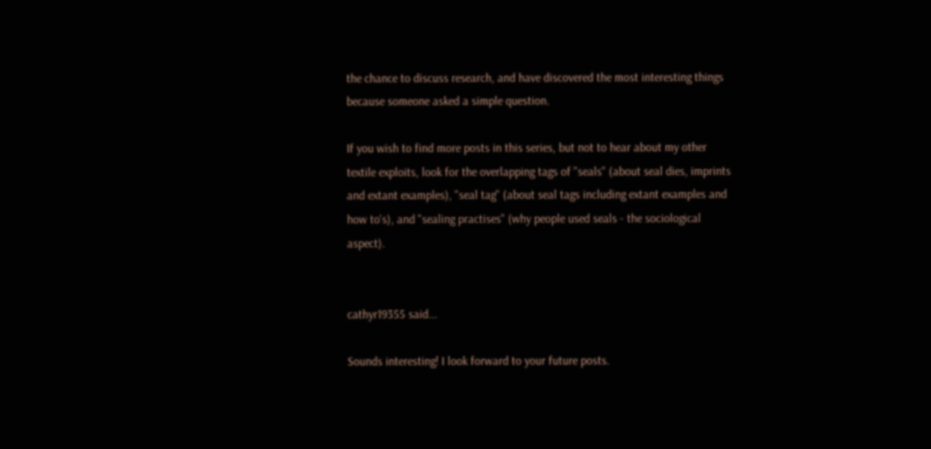the chance to discuss research, and have discovered the most interesting things because someone asked a simple question.

If you wish to find more posts in this series, but not to hear about my other textile exploits, look for the overlapping tags of "seals" (about seal dies, imprints and extant examples), "seal tag" (about seal tags including extant examples and how to's), and "sealing practises" (why people used seals - the sociological aspect).


cathyr19355 said...

Sounds interesting! I look forward to your future posts.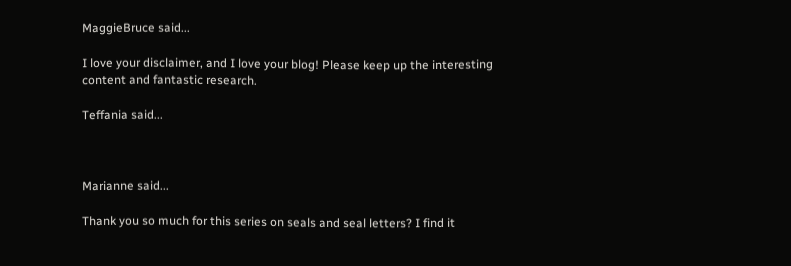MaggieBruce said...

I love your disclaimer, and I love your blog! Please keep up the interesting content and fantastic research.

Teffania said...



Marianne said...

Thank you so much for this series on seals and seal letters? I find it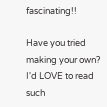fascinating!!

Have you tried making your own? I'd LOVE to read such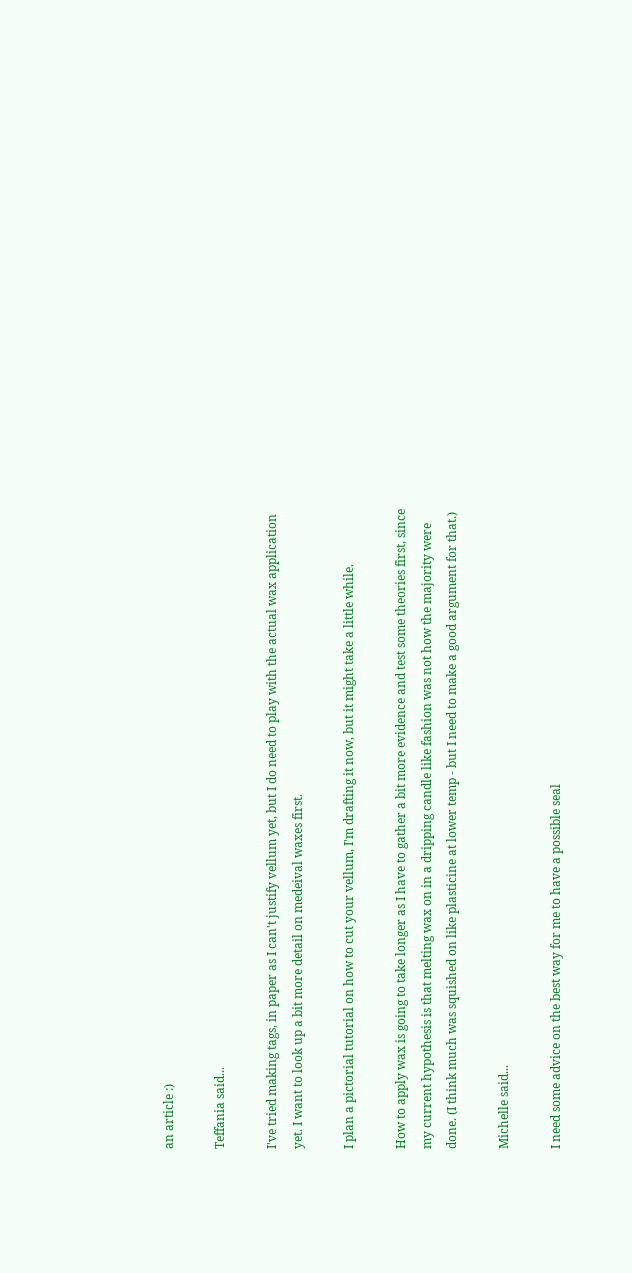an article :)

Teffania said...

I've tried making tags, in paper as I can't justify vellum yet, but I do need to play with the actual wax application yet. I want to look up a bit more detail on medeival waxes first.

I plan a pictorial tutorial on how to cut your vellum, I'm drafting it now, but it might take a little while.

How to apply wax is going to take longer as I have to gather a bit more evidence and test some theories first, since my current hypothesis is that melting wax on in a dripping candle like fashion was not how the majority were done. (I think much was squished on like plasticine at lower temp - but I need to make a good argument for that.)

Michelle said...

I need some advice on the best way for me to have a possible seal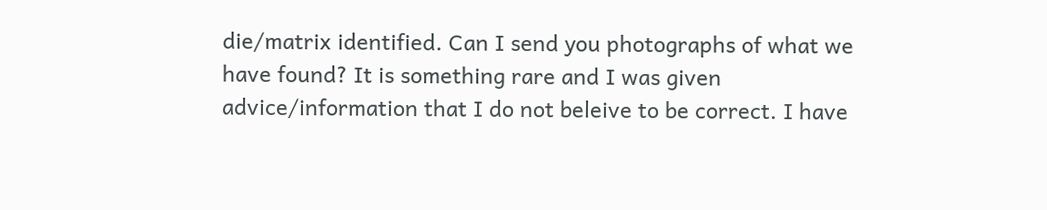die/matrix identified. Can I send you photographs of what we have found? It is something rare and I was given advice/information that I do not beleive to be correct. I have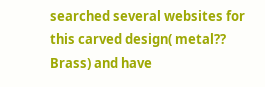searched several websites for this carved design( metal?? Brass) and have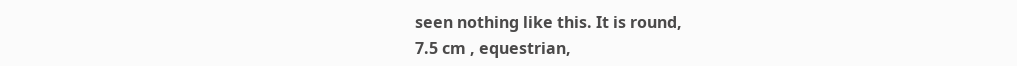seen nothing like this. It is round,
7.5 cm , equestrian,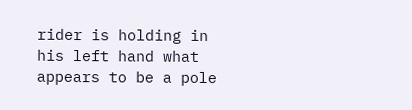rider is holding in his left hand what appears to be a pole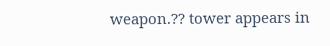weapon.?? tower appears in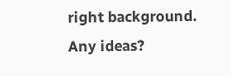right background. Any ideas?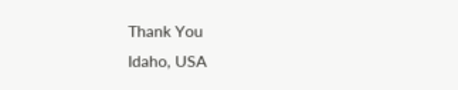Thank You
Idaho, USA